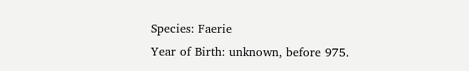Species: Faerie
Year of Birth: unknown, before 975.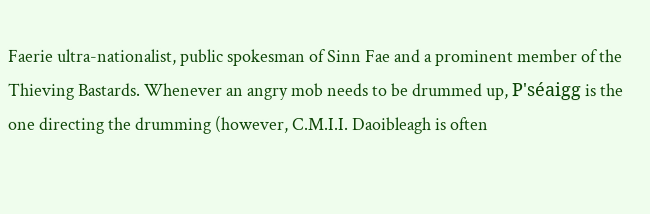Faerie ultra-nationalist, public spokesman of Sinn Fae and a prominent member of the Thieving Bastards. Whenever an angry mob needs to be drummed up, P'séaigg is the one directing the drumming (however, C.M.I.I. Daoibleagh is often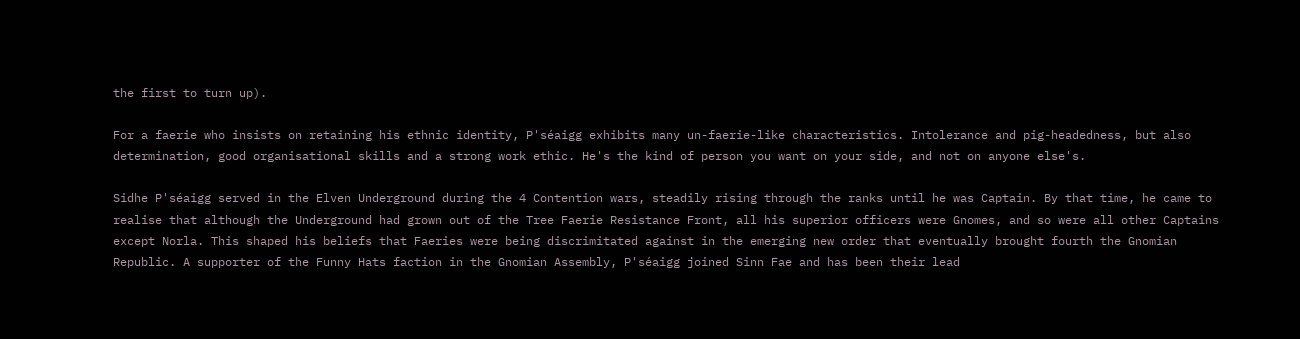the first to turn up).

For a faerie who insists on retaining his ethnic identity, P'séaigg exhibits many un-faerie-like characteristics. Intolerance and pig-headedness, but also determination, good organisational skills and a strong work ethic. He's the kind of person you want on your side, and not on anyone else's.

Sidhe P'séaigg served in the Elven Underground during the 4 Contention wars, steadily rising through the ranks until he was Captain. By that time, he came to realise that although the Underground had grown out of the Tree Faerie Resistance Front, all his superior officers were Gnomes, and so were all other Captains except Norla. This shaped his beliefs that Faeries were being discrimitated against in the emerging new order that eventually brought fourth the Gnomian Republic. A supporter of the Funny Hats faction in the Gnomian Assembly, P'séaigg joined Sinn Fae and has been their lead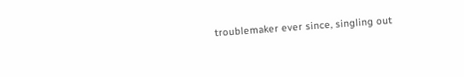troublemaker ever since, singling out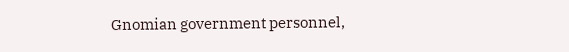Gnomian government personnel,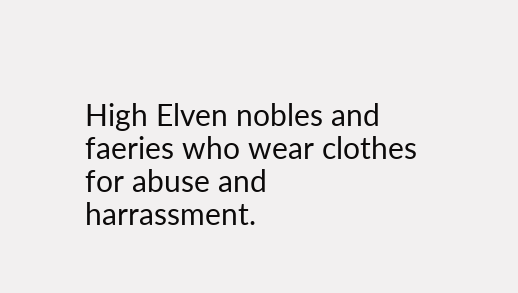High Elven nobles and faeries who wear clothes for abuse and harrassment.